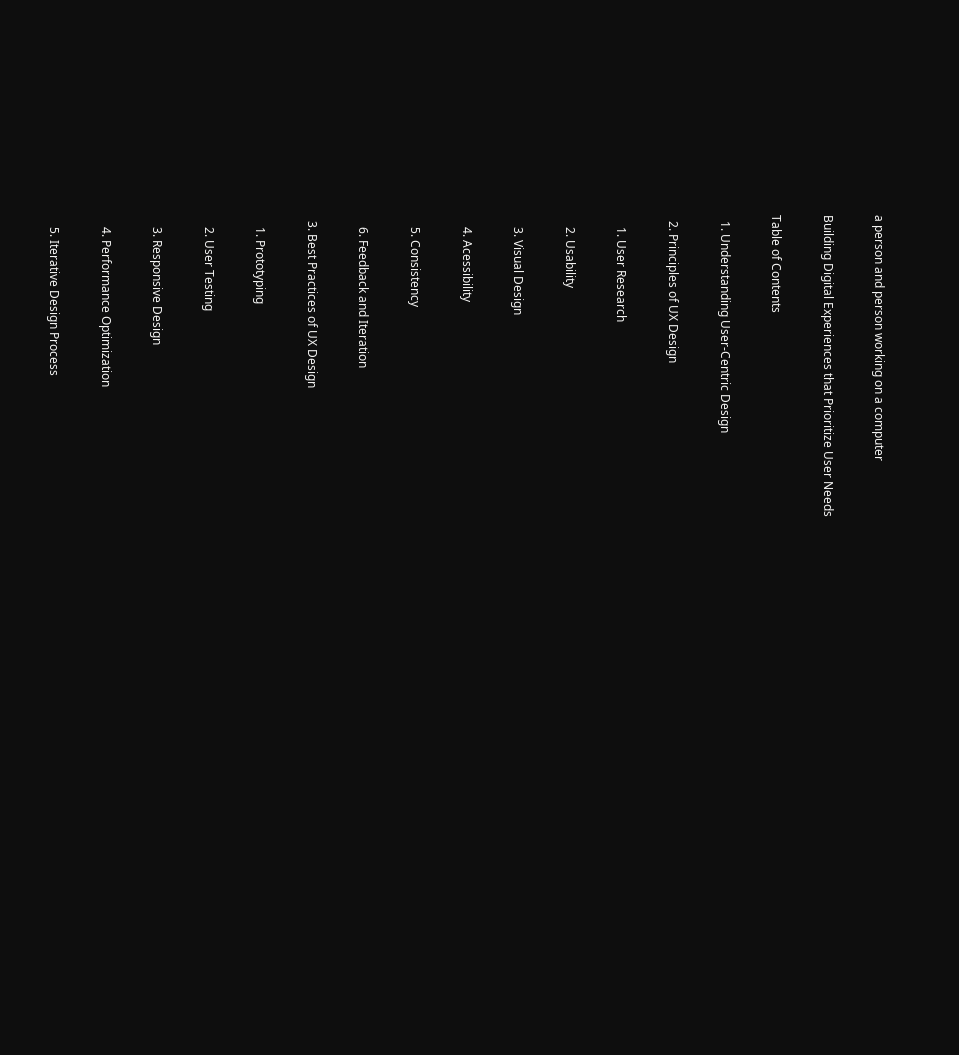a person and person working on a computer

Building Digital Experiences that Prioritize User Needs

Table of Contents

  1. Understanding User-Centric Design

  2. Principles of UX Design

    1. User Research

    2. Usability

    3. Visual Design

    4. Acessibility

    5. Consistency

    6. Feedback and Iteration

  3. Best Practices of UX Design

    1. Prototyping

    2. User Testing

    3. Responsive Design

    4. Performance Optimization

    5. Iterative Design Process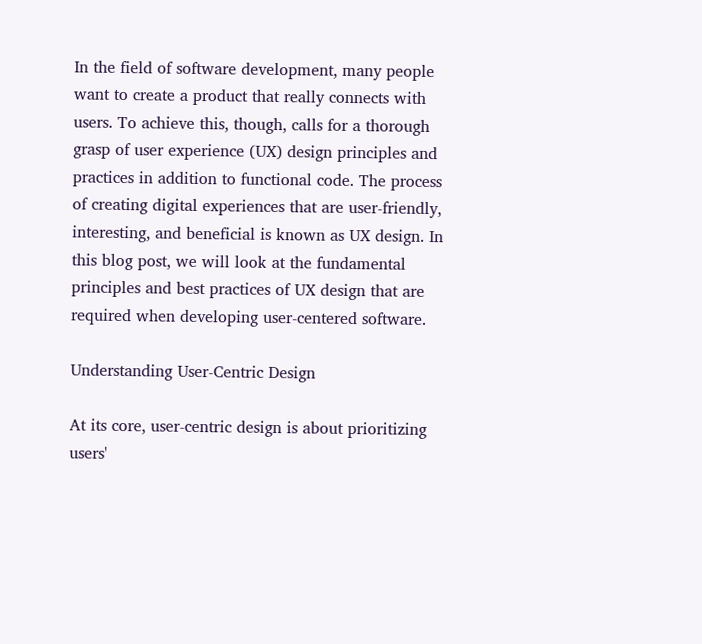In the field of software development, many people want to create a product that really connects with users. To achieve this, though, calls for a thorough grasp of user experience (UX) design principles and practices in addition to functional code. The process of creating digital experiences that are user-friendly, interesting, and beneficial is known as UX design. In this blog post, we will look at the fundamental principles and best practices of UX design that are required when developing user-centered software.

Understanding User-Centric Design

At its core, user-centric design is about prioritizing users'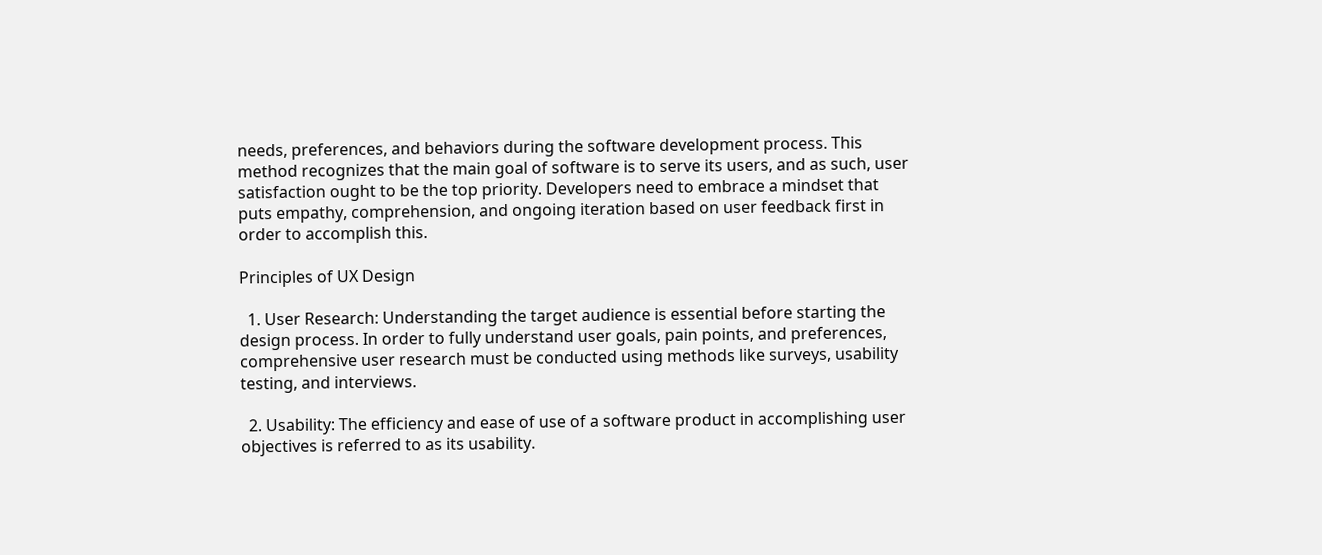needs, preferences, and behaviors during the software development process. This method recognizes that the main goal of software is to serve its users, and as such, user satisfaction ought to be the top priority. Developers need to embrace a mindset that puts empathy, comprehension, and ongoing iteration based on user feedback first in order to accomplish this.

Principles of UX Design

  1. User Research: Understanding the target audience is essential before starting the design process. In order to fully understand user goals, pain points, and preferences, comprehensive user research must be conducted using methods like surveys, usability testing, and interviews.

  2. Usability: The efficiency and ease of use of a software product in accomplishing user objectives is referred to as its usability.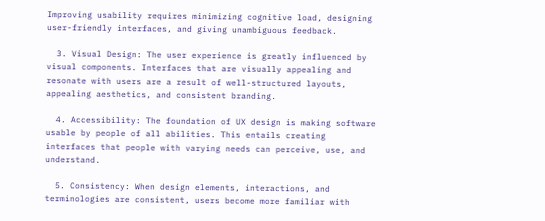Improving usability requires minimizing cognitive load, designing user-friendly interfaces, and giving unambiguous feedback.

  3. Visual Design: The user experience is greatly influenced by visual components. Interfaces that are visually appealing and resonate with users are a result of well-structured layouts, appealing aesthetics, and consistent branding.

  4. Accessibility: The foundation of UX design is making software usable by people of all abilities. This entails creating interfaces that people with varying needs can perceive, use, and understand.

  5. Consistency: When design elements, interactions, and terminologies are consistent, users become more familiar with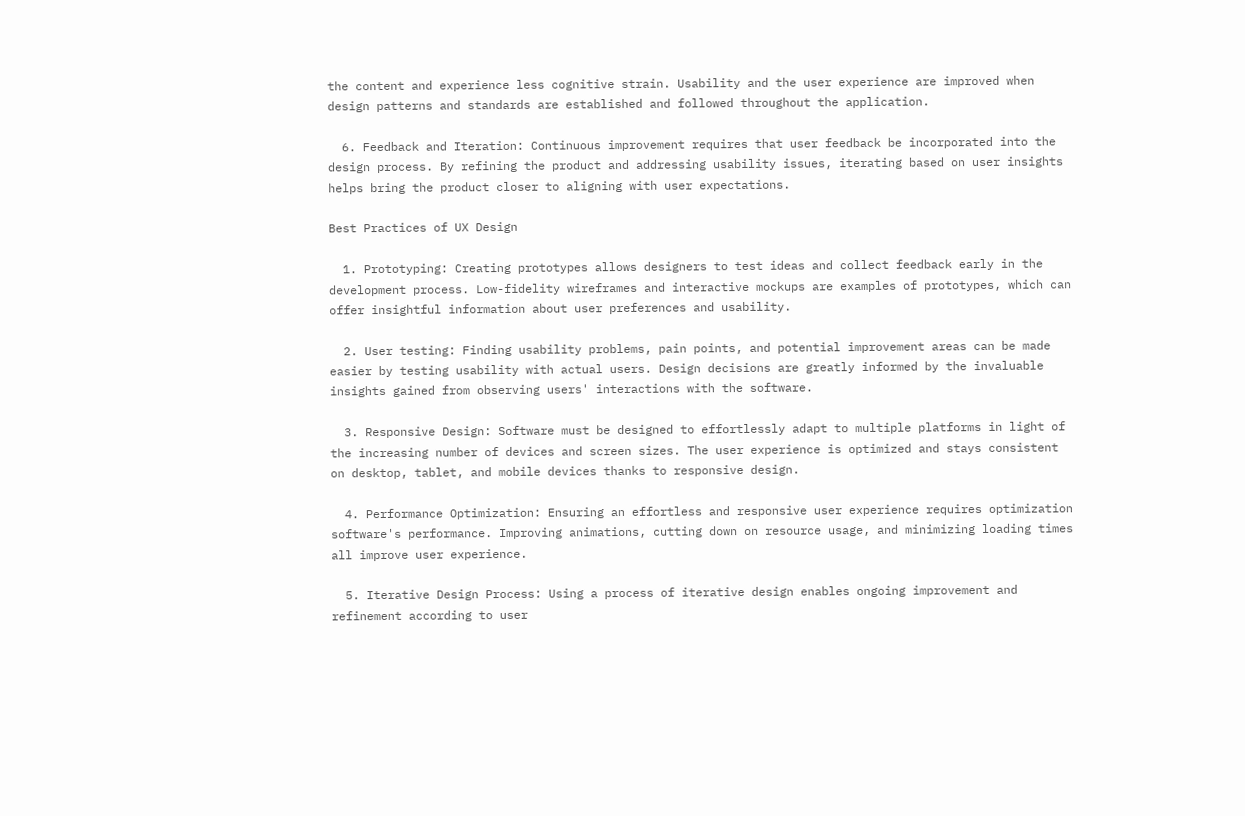the content and experience less cognitive strain. Usability and the user experience are improved when design patterns and standards are established and followed throughout the application.

  6. Feedback and Iteration: Continuous improvement requires that user feedback be incorporated into the design process. By refining the product and addressing usability issues, iterating based on user insights helps bring the product closer to aligning with user expectations.

Best Practices of UX Design

  1. Prototyping: Creating prototypes allows designers to test ideas and collect feedback early in the development process. Low-fidelity wireframes and interactive mockups are examples of prototypes, which can offer insightful information about user preferences and usability.

  2. User testing: Finding usability problems, pain points, and potential improvement areas can be made easier by testing usability with actual users. Design decisions are greatly informed by the invaluable insights gained from observing users' interactions with the software.

  3. Responsive Design: Software must be designed to effortlessly adapt to multiple platforms in light of the increasing number of devices and screen sizes. The user experience is optimized and stays consistent on desktop, tablet, and mobile devices thanks to responsive design.

  4. Performance Optimization: Ensuring an effortless and responsive user experience requires optimization software's performance. Improving animations, cutting down on resource usage, and minimizing loading times all improve user experience.

  5. Iterative Design Process: Using a process of iterative design enables ongoing improvement and refinement according to user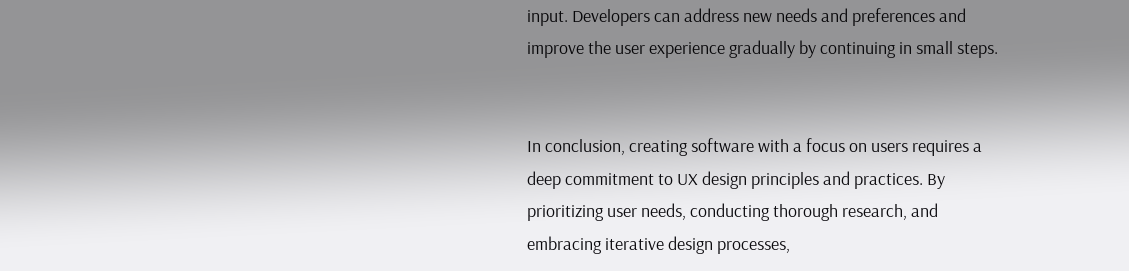input. Developers can address new needs and preferences and improve the user experience gradually by continuing in small steps.


In conclusion, creating software with a focus on users requires a deep commitment to UX design principles and practices. By prioritizing user needs, conducting thorough research, and embracing iterative design processes,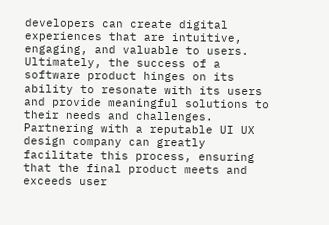developers can create digital experiences that are intuitive, engaging, and valuable to users. Ultimately, the success of a software product hinges on its ability to resonate with its users and provide meaningful solutions to their needs and challenges. Partnering with a reputable UI UX design company can greatly facilitate this process, ensuring that the final product meets and exceeds user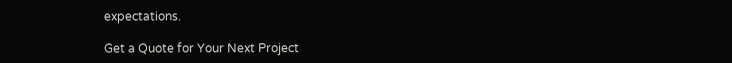expectations.

Get a Quote for Your Next Project